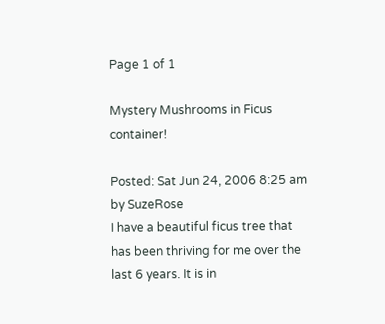Page 1 of 1

Mystery Mushrooms in Ficus container!

Posted: Sat Jun 24, 2006 8:25 am
by SuzeRose
I have a beautiful ficus tree that has been thriving for me over the last 6 years. It is in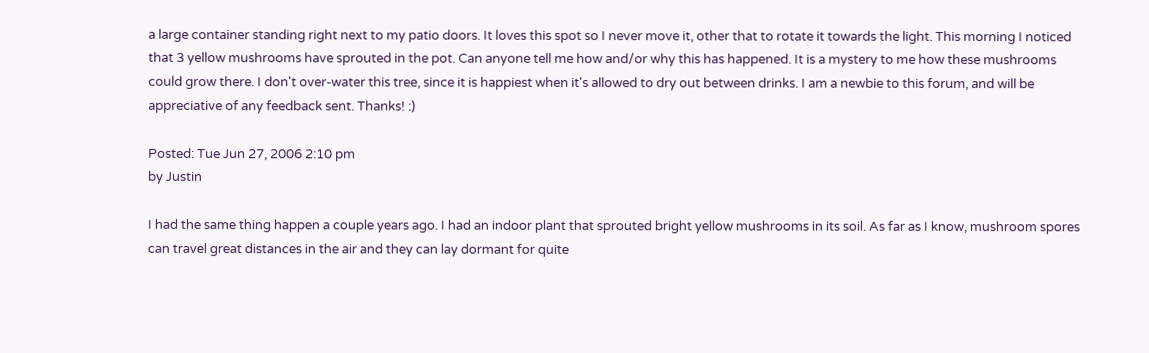a large container standing right next to my patio doors. It loves this spot so I never move it, other that to rotate it towards the light. This morning I noticed that 3 yellow mushrooms have sprouted in the pot. Can anyone tell me how and/or why this has happened. It is a mystery to me how these mushrooms could grow there. I don't over-water this tree, since it is happiest when it's allowed to dry out between drinks. I am a newbie to this forum, and will be appreciative of any feedback sent. Thanks! :)

Posted: Tue Jun 27, 2006 2:10 pm
by Justin

I had the same thing happen a couple years ago. I had an indoor plant that sprouted bright yellow mushrooms in its soil. As far as I know, mushroom spores can travel great distances in the air and they can lay dormant for quite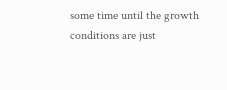some time until the growth conditions are just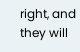right, and they will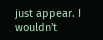just appear. I wouldn't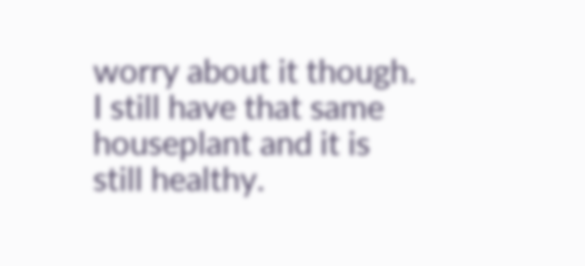worry about it though. I still have that same houseplant and it is still healthy.